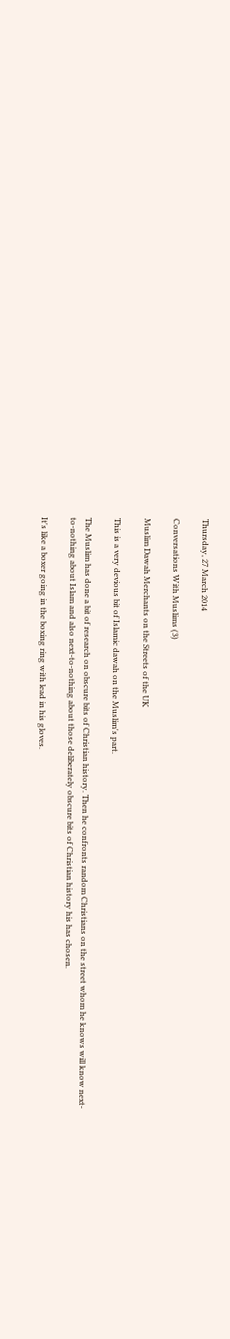Thursday, 27 March 2014

Conversations With Muslims (3)

Muslim Dawah Merchants on the Streets of the UK

This is a very devious bit of Islamic dawah on the Muslim's part.

The Muslim has done a bit of research on obscure bits of Christian history. Then he confronts random Christians on the street whom he knows will know next-to-nothing about Islam and also next-to-nothing about those deliberately obscure bits of Christian history his has chosen.

It's like a boxer going in the boxing ring with lead in his gloves.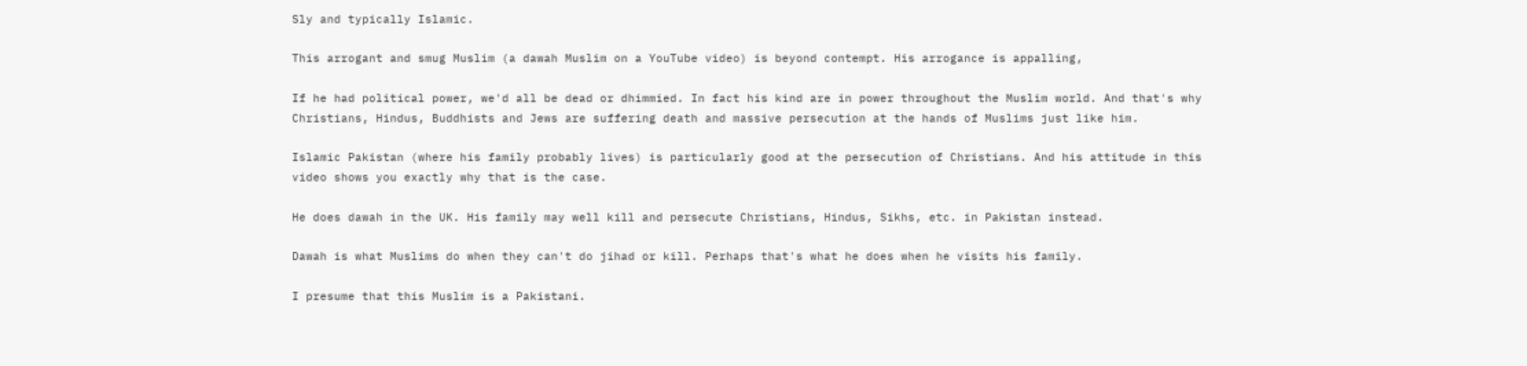Sly and typically Islamic.

This arrogant and smug Muslim (a dawah Muslim on a YouTube video) is beyond contempt. His arrogance is appalling,

If he had political power, we'd all be dead or dhimmied. In fact his kind are in power throughout the Muslim world. And that's why Christians, Hindus, Buddhists and Jews are suffering death and massive persecution at the hands of Muslims just like him.

Islamic Pakistan (where his family probably lives) is particularly good at the persecution of Christians. And his attitude in this video shows you exactly why that is the case.

He does dawah in the UK. His family may well kill and persecute Christians, Hindus, Sikhs, etc. in Pakistan instead.

Dawah is what Muslims do when they can't do jihad or kill. Perhaps that's what he does when he visits his family.

I presume that this Muslim is a Pakistani.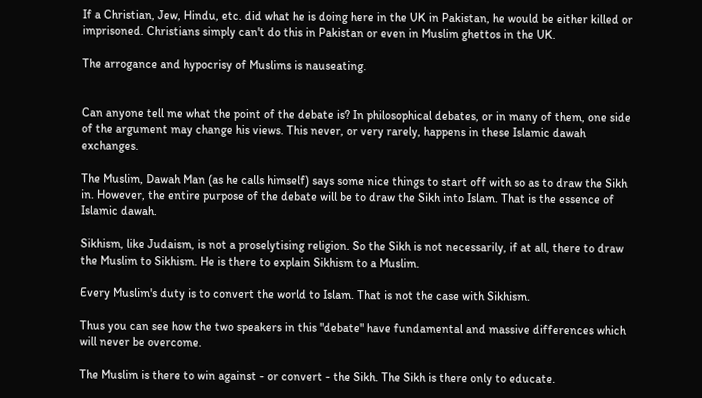If a Christian, Jew, Hindu, etc. did what he is doing here in the UK in Pakistan, he would be either killed or imprisoned. Christians simply can't do this in Pakistan or even in Muslim ghettos in the UK.

The arrogance and hypocrisy of Muslims is nauseating.


Can anyone tell me what the point of the debate is? In philosophical debates, or in many of them, one side of the argument may change his views. This never, or very rarely, happens in these Islamic dawah exchanges.

The Muslim, Dawah Man (as he calls himself) says some nice things to start off with so as to draw the Sikh in. However, the entire purpose of the debate will be to draw the Sikh into Islam. That is the essence of Islamic dawah.

Sikhism, like Judaism, is not a proselytising religion. So the Sikh is not necessarily, if at all, there to draw the Muslim to Sikhism. He is there to explain Sikhism to a Muslim.

Every Muslim's duty is to convert the world to Islam. That is not the case with Sikhism.

Thus you can see how the two speakers in this "debate" have fundamental and massive differences which will never be overcome.

The Muslim is there to win against - or convert - the Sikh. The Sikh is there only to educate.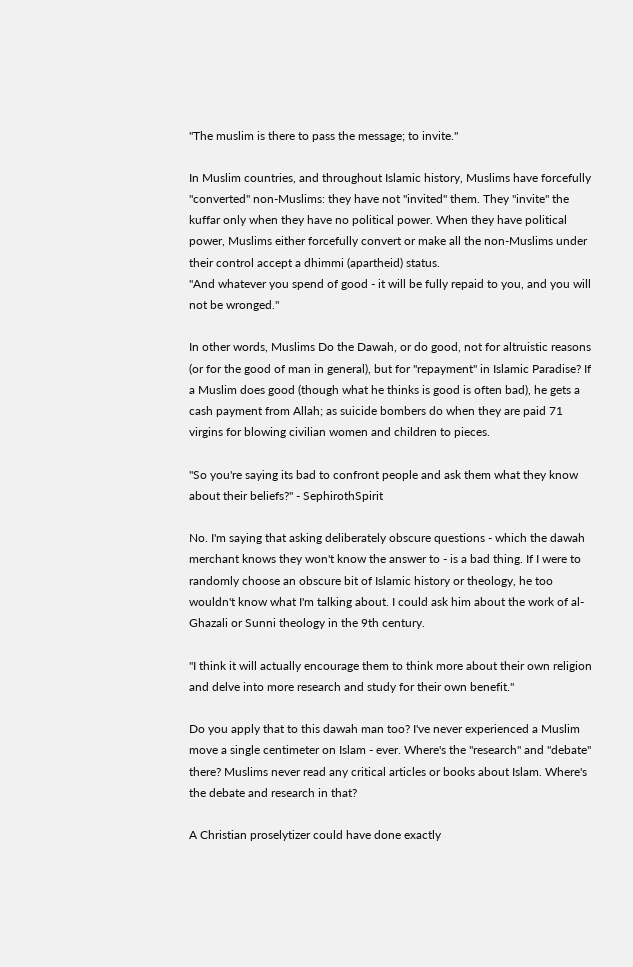"The muslim is there to pass the message; to invite."

In Muslim countries, and throughout Islamic history, Muslims have forcefully "converted" non-Muslims: they have not "invited" them. They "invite" the kuffar only when they have no political power. When they have political power, Muslims either forcefully convert or make all the non-Muslims under their control accept a dhimmi (apartheid) status.
"And whatever you spend of good - it will be fully repaid to you, and you will not be wronged."

In other words, Muslims Do the Dawah, or do good, not for altruistic reasons (or for the good of man in general), but for "repayment" in Islamic Paradise? If a Muslim does good (though what he thinks is good is often bad), he gets a cash payment from Allah; as suicide bombers do when they are paid 71 virgins for blowing civilian women and children to pieces.

"So you're saying its bad to confront people and ask them what they know about their beliefs?" - SephirothSpirit

No. I'm saying that asking deliberately obscure questions - which the dawah merchant knows they won't know the answer to - is a bad thing. If I were to randomly choose an obscure bit of Islamic history or theology, he too wouldn't know what I'm talking about. I could ask him about the work of al-Ghazali or Sunni theology in the 9th century.

"I think it will actually encourage them to think more about their own religion and delve into more research and study for their own benefit."

Do you apply that to this dawah man too? I've never experienced a Muslim move a single centimeter on Islam - ever. Where's the "research" and "debate" there? Muslims never read any critical articles or books about Islam. Where's the debate and research in that?

A Christian proselytizer could have done exactly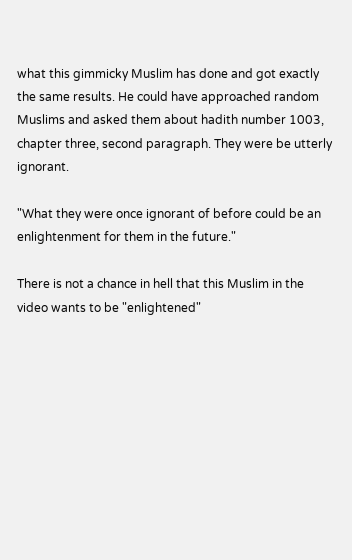what this gimmicky Muslim has done and got exactly the same results. He could have approached random Muslims and asked them about hadith number 1003, chapter three, second paragraph. They were be utterly ignorant.

"What they were once ignorant of before could be an enlightenment for them in the future."

There is not a chance in hell that this Muslim in the video wants to be "enlightened"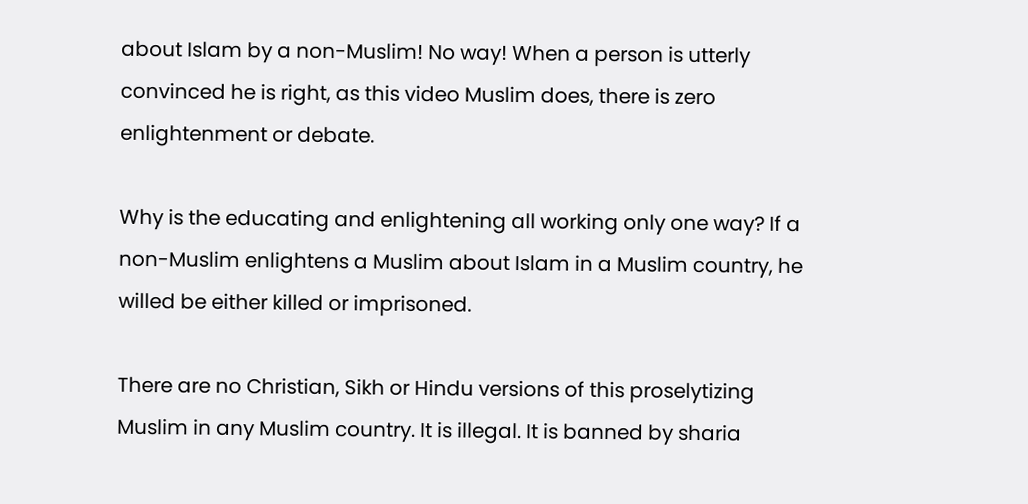about Islam by a non-Muslim! No way! When a person is utterly convinced he is right, as this video Muslim does, there is zero enlightenment or debate.

Why is the educating and enlightening all working only one way? If a non-Muslim enlightens a Muslim about Islam in a Muslim country, he willed be either killed or imprisoned.

There are no Christian, Sikh or Hindu versions of this proselytizing Muslim in any Muslim country. It is illegal. It is banned by sharia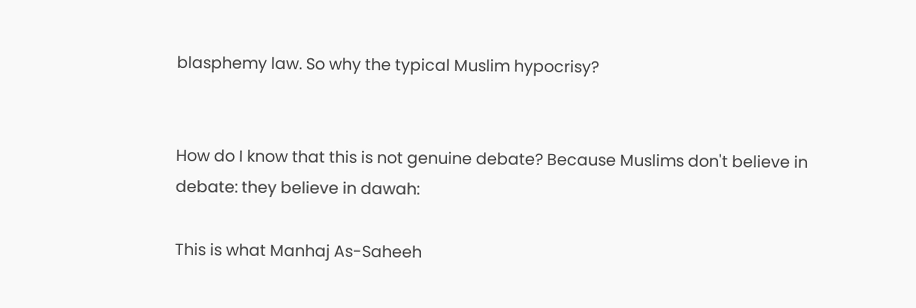blasphemy law. So why the typical Muslim hypocrisy?


How do I know that this is not genuine debate? Because Muslims don't believe in debate: they believe in dawah:

This is what Manhaj As-Saheeh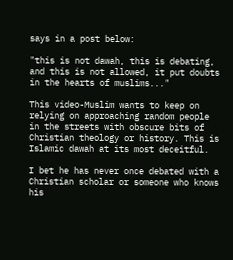says in a post below:

"this is not dawah, this is debating, and this is not allowed, it put doubts in the hearts of muslims..."

This video-Muslim wants to keep on relying on approaching random people in the streets with obscure bits of Christian theology or history. This is Islamic dawah at its most deceitful.

I bet he has never once debated with a Christian scholar or someone who knows his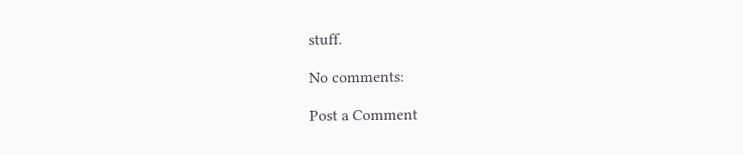stuff.

No comments:

Post a Comment